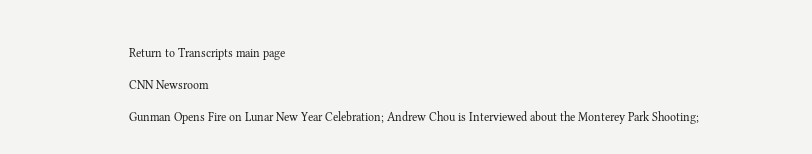Return to Transcripts main page

CNN Newsroom

Gunman Opens Fire on Lunar New Year Celebration; Andrew Chou is Interviewed about the Monterey Park Shooting;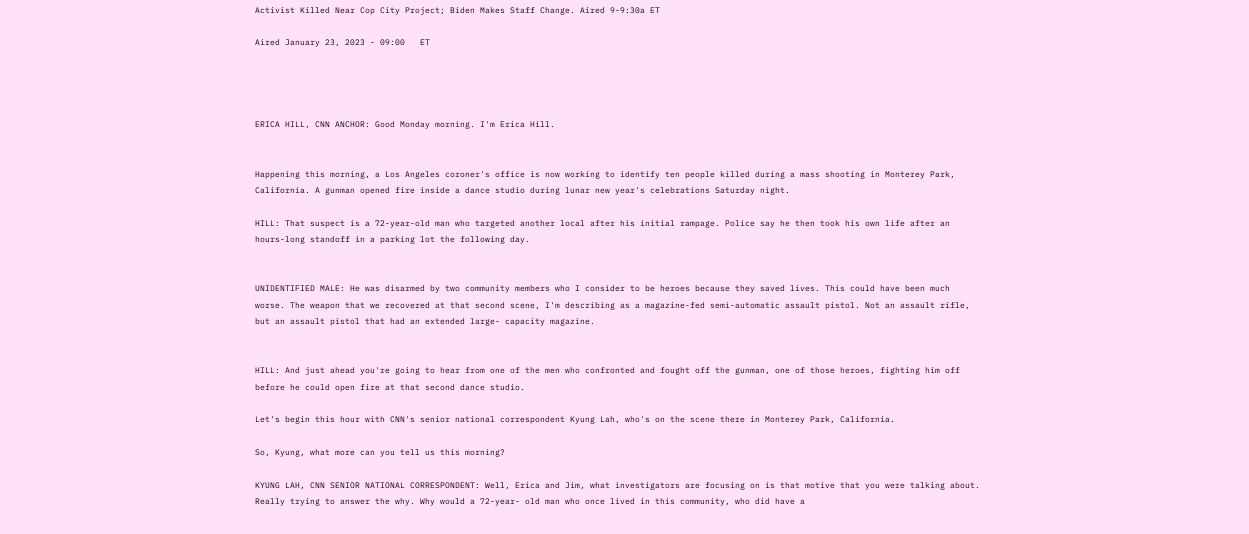Activist Killed Near Cop City Project; Biden Makes Staff Change. Aired 9-9:30a ET

Aired January 23, 2023 - 09:00   ET




ERICA HILL, CNN ANCHOR: Good Monday morning. I'm Erica Hill.


Happening this morning, a Los Angeles coroner's office is now working to identify ten people killed during a mass shooting in Monterey Park, California. A gunman opened fire inside a dance studio during lunar new year's celebrations Saturday night.

HILL: That suspect is a 72-year-old man who targeted another local after his initial rampage. Police say he then took his own life after an hours-long standoff in a parking lot the following day.


UNIDENTIFIED MALE: He was disarmed by two community members who I consider to be heroes because they saved lives. This could have been much worse. The weapon that we recovered at that second scene, I'm describing as a magazine-fed semi-automatic assault pistol. Not an assault rifle, but an assault pistol that had an extended large- capacity magazine.


HILL: And just ahead you're going to hear from one of the men who confronted and fought off the gunman, one of those heroes, fighting him off before he could open fire at that second dance studio.

Let's begin this hour with CNN's senior national correspondent Kyung Lah, who's on the scene there in Monterey Park, California.

So, Kyung, what more can you tell us this morning?

KYUNG LAH, CNN SENIOR NATIONAL CORRESPONDENT: Well, Erica and Jim, what investigators are focusing on is that motive that you were talking about. Really trying to answer the why. Why would a 72-year- old man who once lived in this community, who did have a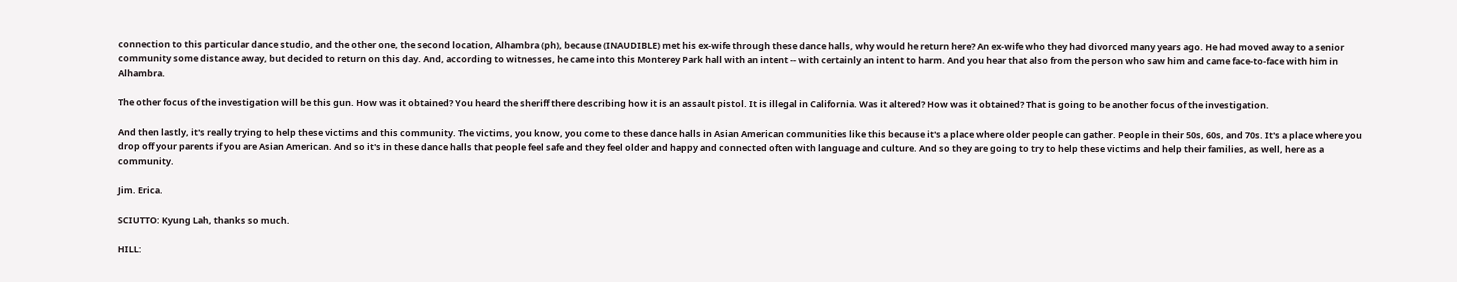connection to this particular dance studio, and the other one, the second location, Alhambra (ph), because (INAUDIBLE) met his ex-wife through these dance halls, why would he return here? An ex-wife who they had divorced many years ago. He had moved away to a senior community some distance away, but decided to return on this day. And, according to witnesses, he came into this Monterey Park hall with an intent -- with certainly an intent to harm. And you hear that also from the person who saw him and came face-to-face with him in Alhambra.

The other focus of the investigation will be this gun. How was it obtained? You heard the sheriff there describing how it is an assault pistol. It is illegal in California. Was it altered? How was it obtained? That is going to be another focus of the investigation.

And then lastly, it's really trying to help these victims and this community. The victims, you know, you come to these dance halls in Asian American communities like this because it's a place where older people can gather. People in their 50s, 60s, and 70s. It's a place where you drop off your parents if you are Asian American. And so it's in these dance halls that people feel safe and they feel older and happy and connected often with language and culture. And so they are going to try to help these victims and help their families, as well, here as a community.

Jim. Erica.

SCIUTTO: Kyung Lah, thanks so much.

HILL: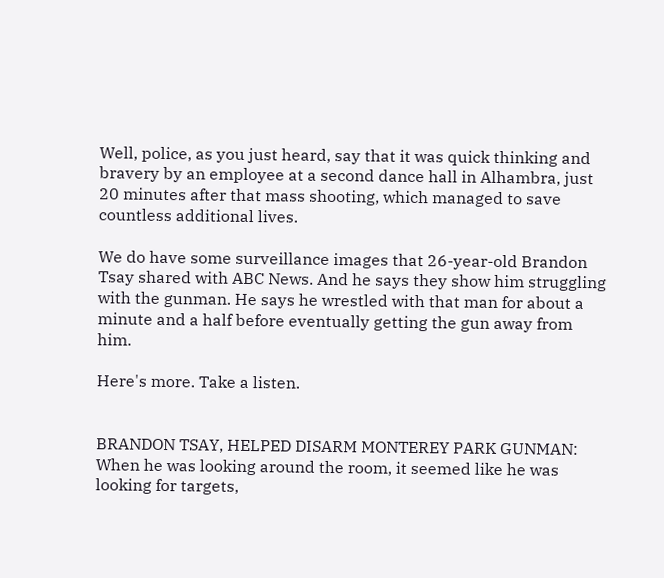Well, police, as you just heard, say that it was quick thinking and bravery by an employee at a second dance hall in Alhambra, just 20 minutes after that mass shooting, which managed to save countless additional lives.

We do have some surveillance images that 26-year-old Brandon Tsay shared with ABC News. And he says they show him struggling with the gunman. He says he wrestled with that man for about a minute and a half before eventually getting the gun away from him.

Here's more. Take a listen.


BRANDON TSAY, HELPED DISARM MONTEREY PARK GUNMAN: When he was looking around the room, it seemed like he was looking for targets,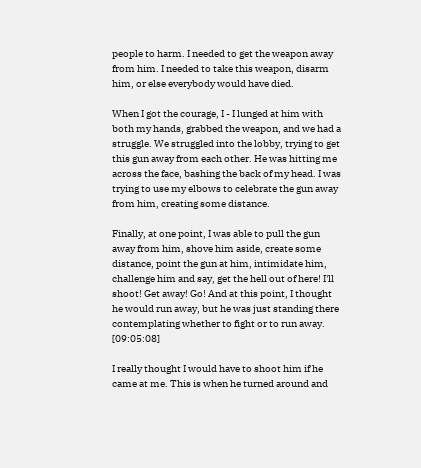people to harm. I needed to get the weapon away from him. I needed to take this weapon, disarm him, or else everybody would have died.

When I got the courage, I - I lunged at him with both my hands, grabbed the weapon, and we had a struggle. We struggled into the lobby, trying to get this gun away from each other. He was hitting me across the face, bashing the back of my head. I was trying to use my elbows to celebrate the gun away from him, creating some distance.

Finally, at one point, I was able to pull the gun away from him, shove him aside, create some distance, point the gun at him, intimidate him, challenge him and say, get the hell out of here! I'll shoot! Get away! Go! And at this point, I thought he would run away, but he was just standing there contemplating whether to fight or to run away. [09:05:08]

I really thought I would have to shoot him if he came at me. This is when he turned around and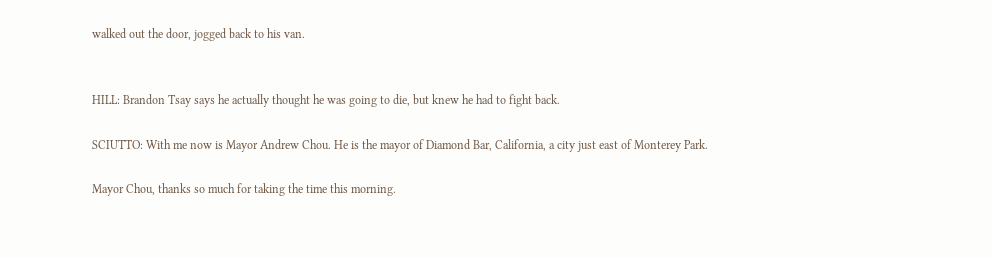walked out the door, jogged back to his van.


HILL: Brandon Tsay says he actually thought he was going to die, but knew he had to fight back.

SCIUTTO: With me now is Mayor Andrew Chou. He is the mayor of Diamond Bar, California, a city just east of Monterey Park.

Mayor Chou, thanks so much for taking the time this morning.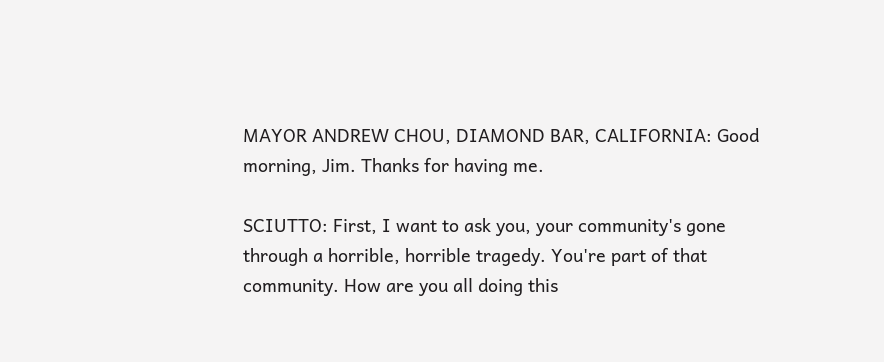MAYOR ANDREW CHOU, DIAMOND BAR, CALIFORNIA: Good morning, Jim. Thanks for having me.

SCIUTTO: First, I want to ask you, your community's gone through a horrible, horrible tragedy. You're part of that community. How are you all doing this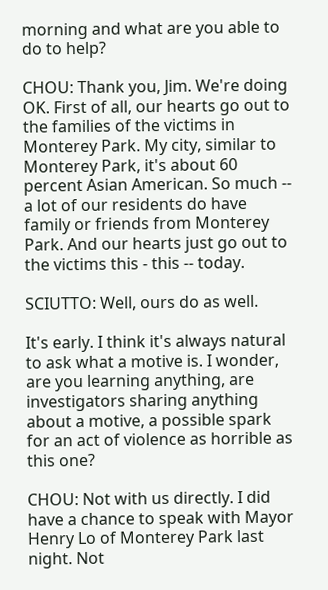morning and what are you able to do to help?

CHOU: Thank you, Jim. We're doing OK. First of all, our hearts go out to the families of the victims in Monterey Park. My city, similar to Monterey Park, it's about 60 percent Asian American. So much -- a lot of our residents do have family or friends from Monterey Park. And our hearts just go out to the victims this - this -- today.

SCIUTTO: Well, ours do as well.

It's early. I think it's always natural to ask what a motive is. I wonder, are you learning anything, are investigators sharing anything about a motive, a possible spark for an act of violence as horrible as this one?

CHOU: Not with us directly. I did have a chance to speak with Mayor Henry Lo of Monterey Park last night. Not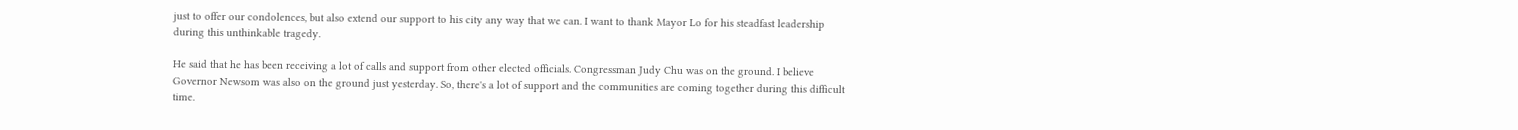just to offer our condolences, but also extend our support to his city any way that we can. I want to thank Mayor Lo for his steadfast leadership during this unthinkable tragedy.

He said that he has been receiving a lot of calls and support from other elected officials. Congressman Judy Chu was on the ground. I believe Governor Newsom was also on the ground just yesterday. So, there's a lot of support and the communities are coming together during this difficult time.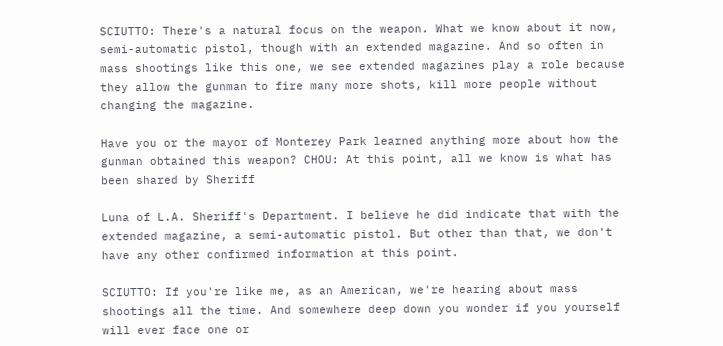SCIUTTO: There's a natural focus on the weapon. What we know about it now, semi-automatic pistol, though with an extended magazine. And so often in mass shootings like this one, we see extended magazines play a role because they allow the gunman to fire many more shots, kill more people without changing the magazine.

Have you or the mayor of Monterey Park learned anything more about how the gunman obtained this weapon? CHOU: At this point, all we know is what has been shared by Sheriff

Luna of L.A. Sheriff's Department. I believe he did indicate that with the extended magazine, a semi-automatic pistol. But other than that, we don't have any other confirmed information at this point.

SCIUTTO: If you're like me, as an American, we're hearing about mass shootings all the time. And somewhere deep down you wonder if you yourself will ever face one or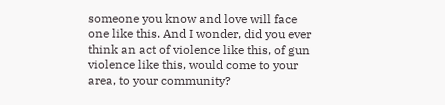someone you know and love will face one like this. And I wonder, did you ever think an act of violence like this, of gun violence like this, would come to your area, to your community?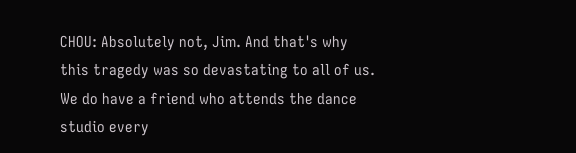CHOU: Absolutely not, Jim. And that's why this tragedy was so devastating to all of us. We do have a friend who attends the dance studio every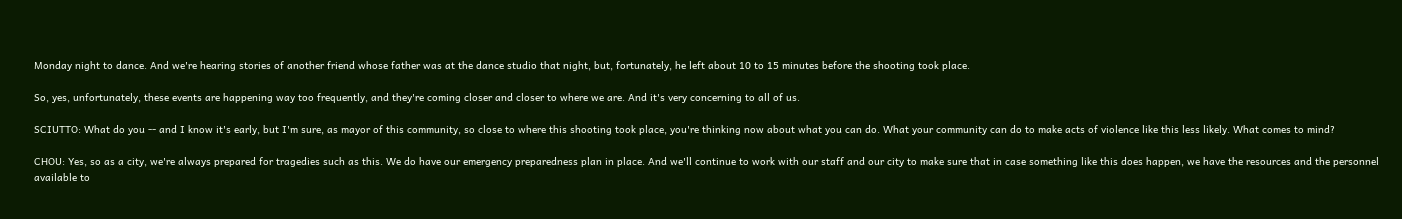Monday night to dance. And we're hearing stories of another friend whose father was at the dance studio that night, but, fortunately, he left about 10 to 15 minutes before the shooting took place.

So, yes, unfortunately, these events are happening way too frequently, and they're coming closer and closer to where we are. And it's very concerning to all of us.

SCIUTTO: What do you -- and I know it's early, but I'm sure, as mayor of this community, so close to where this shooting took place, you're thinking now about what you can do. What your community can do to make acts of violence like this less likely. What comes to mind?

CHOU: Yes, so as a city, we're always prepared for tragedies such as this. We do have our emergency preparedness plan in place. And we'll continue to work with our staff and our city to make sure that in case something like this does happen, we have the resources and the personnel available to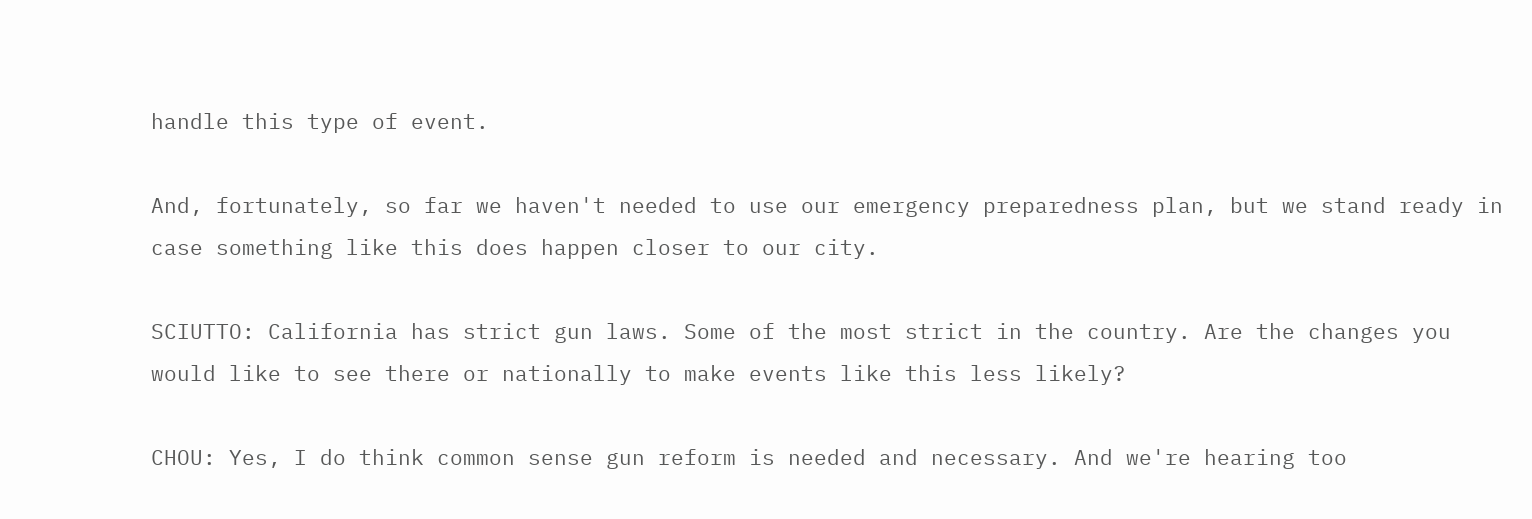handle this type of event.

And, fortunately, so far we haven't needed to use our emergency preparedness plan, but we stand ready in case something like this does happen closer to our city.

SCIUTTO: California has strict gun laws. Some of the most strict in the country. Are the changes you would like to see there or nationally to make events like this less likely?

CHOU: Yes, I do think common sense gun reform is needed and necessary. And we're hearing too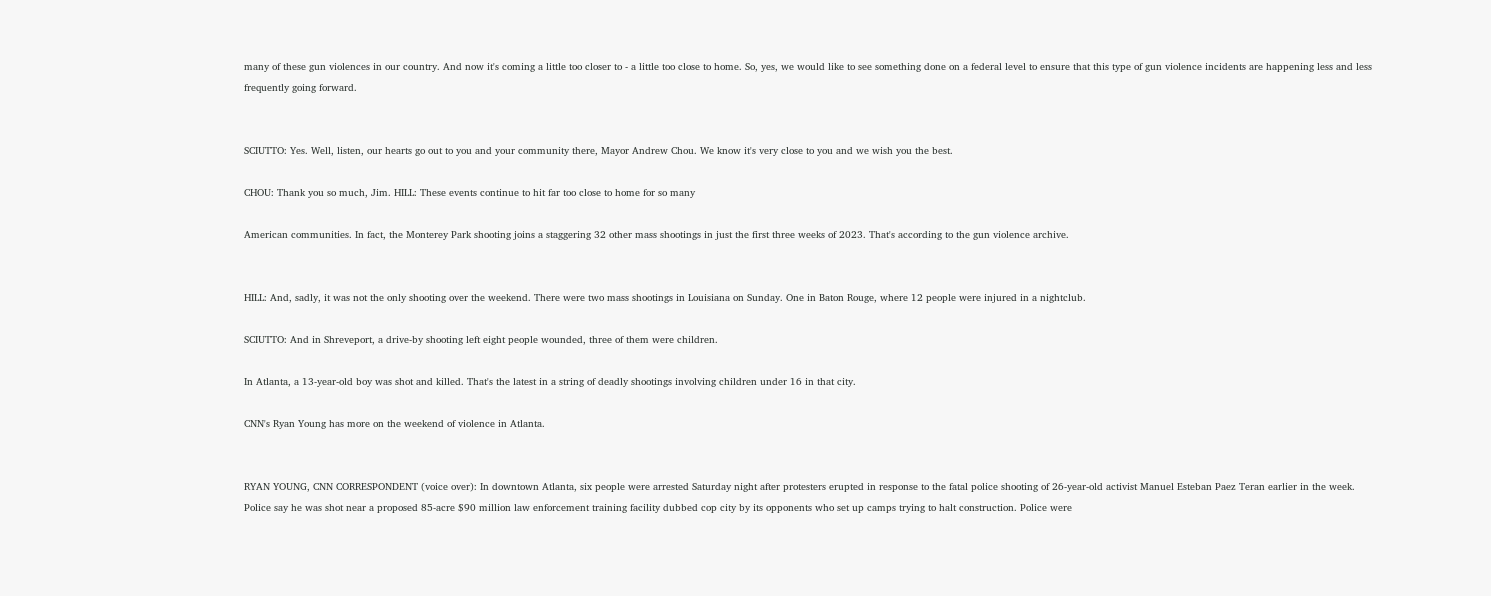many of these gun violences in our country. And now it's coming a little too closer to - a little too close to home. So, yes, we would like to see something done on a federal level to ensure that this type of gun violence incidents are happening less and less frequently going forward.


SCIUTTO: Yes. Well, listen, our hearts go out to you and your community there, Mayor Andrew Chou. We know it's very close to you and we wish you the best.

CHOU: Thank you so much, Jim. HILL: These events continue to hit far too close to home for so many

American communities. In fact, the Monterey Park shooting joins a staggering 32 other mass shootings in just the first three weeks of 2023. That's according to the gun violence archive.


HILL: And, sadly, it was not the only shooting over the weekend. There were two mass shootings in Louisiana on Sunday. One in Baton Rouge, where 12 people were injured in a nightclub.

SCIUTTO: And in Shreveport, a drive-by shooting left eight people wounded, three of them were children.

In Atlanta, a 13-year-old boy was shot and killed. That's the latest in a string of deadly shootings involving children under 16 in that city.

CNN's Ryan Young has more on the weekend of violence in Atlanta.


RYAN YOUNG, CNN CORRESPONDENT (voice over): In downtown Atlanta, six people were arrested Saturday night after protesters erupted in response to the fatal police shooting of 26-year-old activist Manuel Esteban Paez Teran earlier in the week. Police say he was shot near a proposed 85-acre $90 million law enforcement training facility dubbed cop city by its opponents who set up camps trying to halt construction. Police were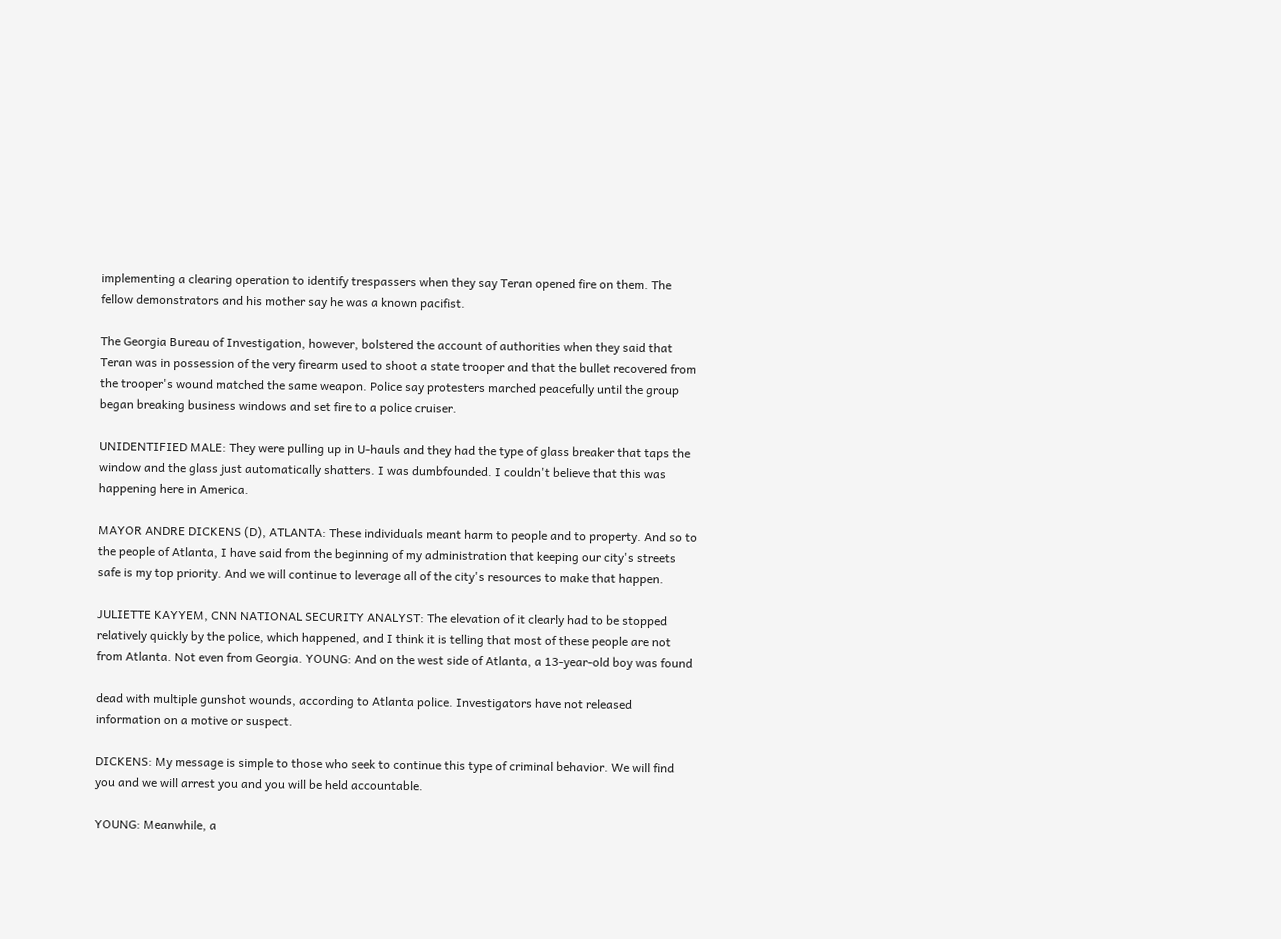implementing a clearing operation to identify trespassers when they say Teran opened fire on them. The fellow demonstrators and his mother say he was a known pacifist.

The Georgia Bureau of Investigation, however, bolstered the account of authorities when they said that Teran was in possession of the very firearm used to shoot a state trooper and that the bullet recovered from the trooper's wound matched the same weapon. Police say protesters marched peacefully until the group began breaking business windows and set fire to a police cruiser.

UNIDENTIFIED MALE: They were pulling up in U-hauls and they had the type of glass breaker that taps the window and the glass just automatically shatters. I was dumbfounded. I couldn't believe that this was happening here in America.

MAYOR ANDRE DICKENS (D), ATLANTA: These individuals meant harm to people and to property. And so to the people of Atlanta, I have said from the beginning of my administration that keeping our city's streets safe is my top priority. And we will continue to leverage all of the city's resources to make that happen.

JULIETTE KAYYEM, CNN NATIONAL SECURITY ANALYST: The elevation of it clearly had to be stopped relatively quickly by the police, which happened, and I think it is telling that most of these people are not from Atlanta. Not even from Georgia. YOUNG: And on the west side of Atlanta, a 13-year-old boy was found

dead with multiple gunshot wounds, according to Atlanta police. Investigators have not released information on a motive or suspect.

DICKENS: My message is simple to those who seek to continue this type of criminal behavior. We will find you and we will arrest you and you will be held accountable.

YOUNG: Meanwhile, a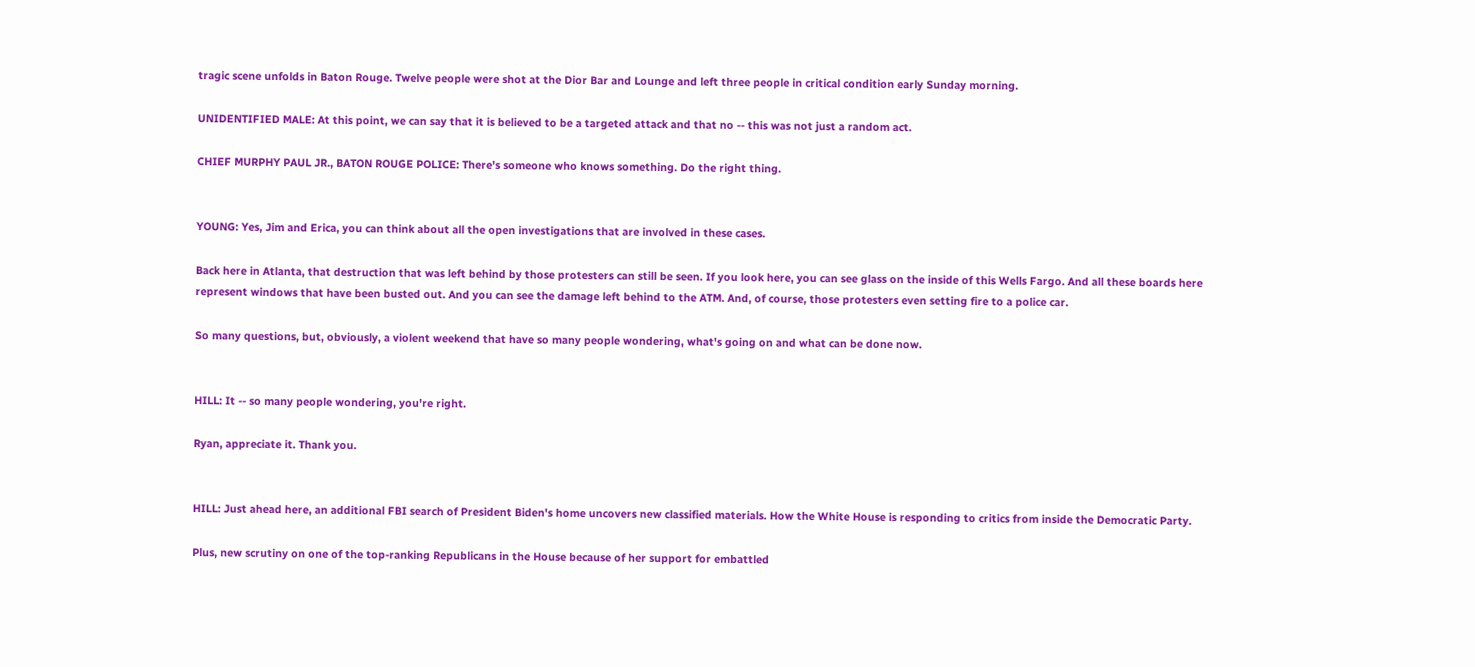tragic scene unfolds in Baton Rouge. Twelve people were shot at the Dior Bar and Lounge and left three people in critical condition early Sunday morning.

UNIDENTIFIED MALE: At this point, we can say that it is believed to be a targeted attack and that no -- this was not just a random act.

CHIEF MURPHY PAUL JR., BATON ROUGE POLICE: There's someone who knows something. Do the right thing.


YOUNG: Yes, Jim and Erica, you can think about all the open investigations that are involved in these cases.

Back here in Atlanta, that destruction that was left behind by those protesters can still be seen. If you look here, you can see glass on the inside of this Wells Fargo. And all these boards here represent windows that have been busted out. And you can see the damage left behind to the ATM. And, of course, those protesters even setting fire to a police car.

So many questions, but, obviously, a violent weekend that have so many people wondering, what's going on and what can be done now.


HILL: It -- so many people wondering, you're right.

Ryan, appreciate it. Thank you.


HILL: Just ahead here, an additional FBI search of President Biden's home uncovers new classified materials. How the White House is responding to critics from inside the Democratic Party.

Plus, new scrutiny on one of the top-ranking Republicans in the House because of her support for embattled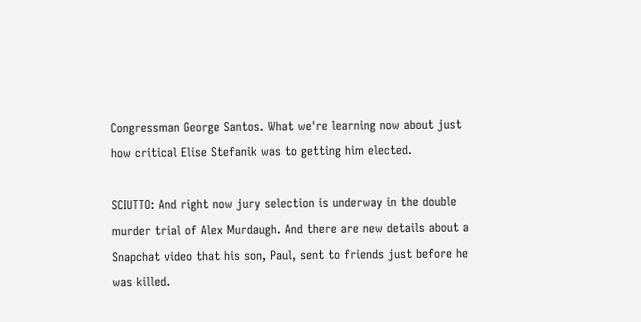Congressman George Santos. What we're learning now about just how critical Elise Stefanik was to getting him elected.

SCIUTTO: And right now jury selection is underway in the double murder trial of Alex Murdaugh. And there are new details about a Snapchat video that his son, Paul, sent to friends just before he was killed.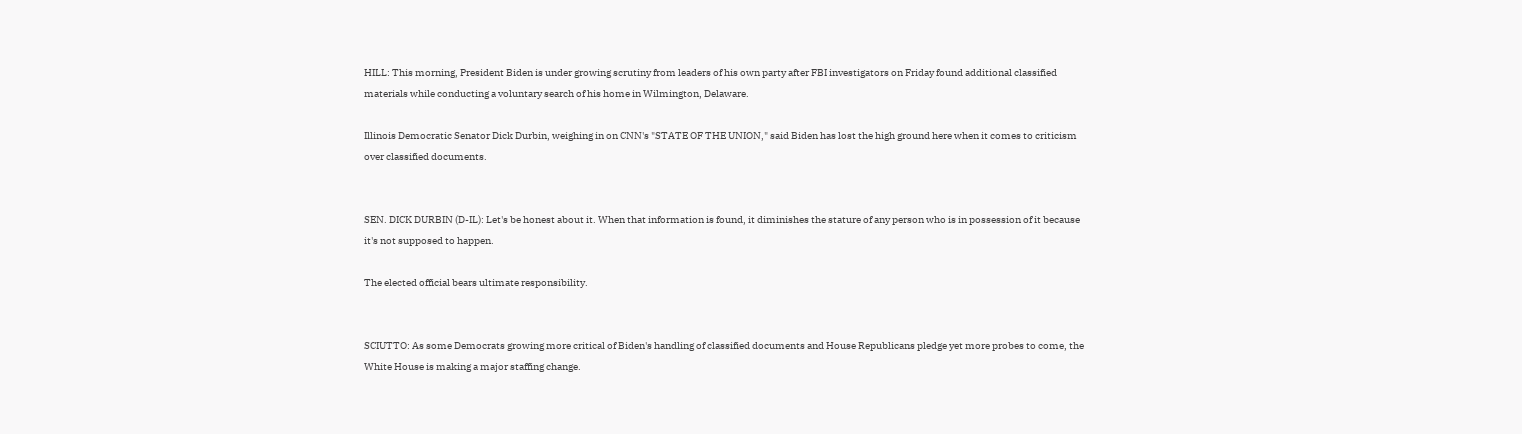HILL: This morning, President Biden is under growing scrutiny from leaders of his own party after FBI investigators on Friday found additional classified materials while conducting a voluntary search of his home in Wilmington, Delaware.

Illinois Democratic Senator Dick Durbin, weighing in on CNN's "STATE OF THE UNION," said Biden has lost the high ground here when it comes to criticism over classified documents.


SEN. DICK DURBIN (D-IL): Let's be honest about it. When that information is found, it diminishes the stature of any person who is in possession of it because it's not supposed to happen.

The elected official bears ultimate responsibility.


SCIUTTO: As some Democrats growing more critical of Biden's handling of classified documents and House Republicans pledge yet more probes to come, the White House is making a major staffing change.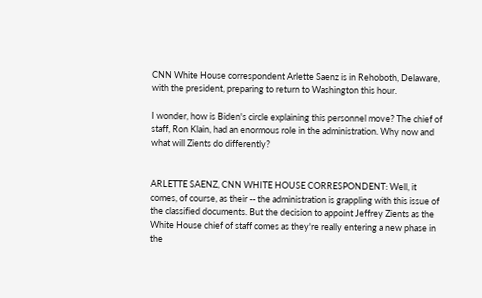CNN White House correspondent Arlette Saenz is in Rehoboth, Delaware, with the president, preparing to return to Washington this hour.

I wonder, how is Biden's circle explaining this personnel move? The chief of staff, Ron Klain, had an enormous role in the administration. Why now and what will Zients do differently?


ARLETTE SAENZ, CNN WHITE HOUSE CORRESPONDENT: Well, it comes, of course, as their -- the administration is grappling with this issue of the classified documents. But the decision to appoint Jeffrey Zients as the White House chief of staff comes as they're really entering a new phase in the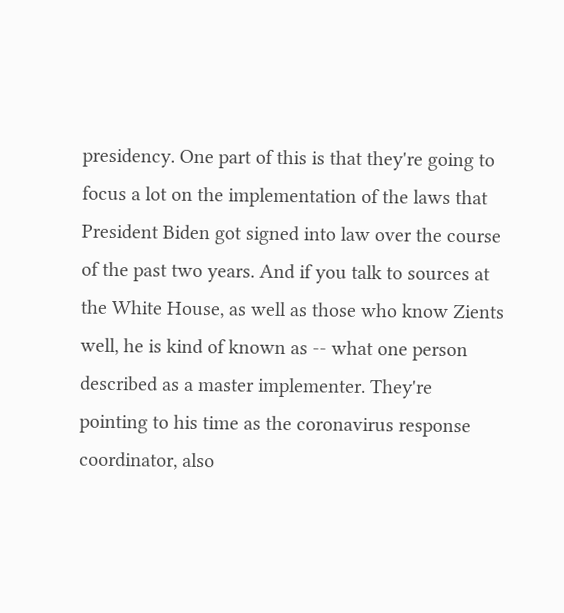presidency. One part of this is that they're going to focus a lot on the implementation of the laws that President Biden got signed into law over the course of the past two years. And if you talk to sources at the White House, as well as those who know Zients well, he is kind of known as -- what one person described as a master implementer. They're pointing to his time as the coronavirus response coordinator, also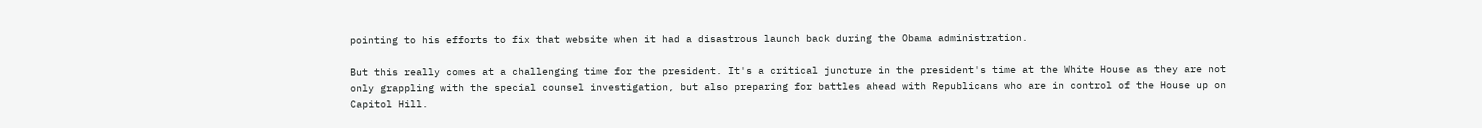pointing to his efforts to fix that website when it had a disastrous launch back during the Obama administration.

But this really comes at a challenging time for the president. It's a critical juncture in the president's time at the White House as they are not only grappling with the special counsel investigation, but also preparing for battles ahead with Republicans who are in control of the House up on Capitol Hill.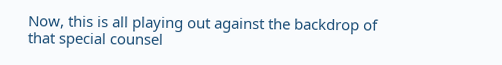Now, this is all playing out against the backdrop of that special counsel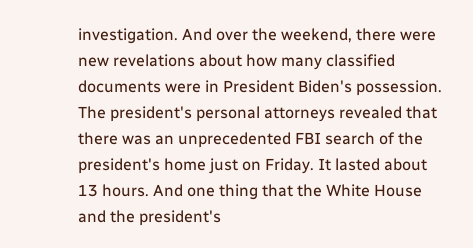investigation. And over the weekend, there were new revelations about how many classified documents were in President Biden's possession. The president's personal attorneys revealed that there was an unprecedented FBI search of the president's home just on Friday. It lasted about 13 hours. And one thing that the White House and the president's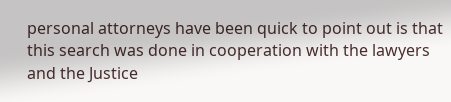personal attorneys have been quick to point out is that this search was done in cooperation with the lawyers and the Justice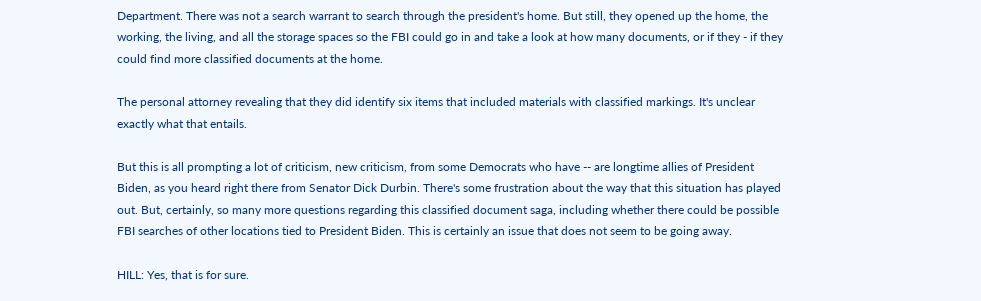Department. There was not a search warrant to search through the president's home. But still, they opened up the home, the working, the living, and all the storage spaces so the FBI could go in and take a look at how many documents, or if they - if they could find more classified documents at the home.

The personal attorney revealing that they did identify six items that included materials with classified markings. It's unclear exactly what that entails.

But this is all prompting a lot of criticism, new criticism, from some Democrats who have -- are longtime allies of President Biden, as you heard right there from Senator Dick Durbin. There's some frustration about the way that this situation has played out. But, certainly, so many more questions regarding this classified document saga, including whether there could be possible FBI searches of other locations tied to President Biden. This is certainly an issue that does not seem to be going away.

HILL: Yes, that is for sure.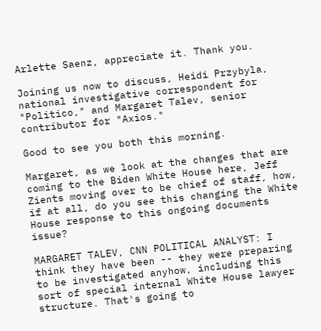Arlette Saenz, appreciate it. Thank you.

Joining us now to discuss, Heidi Przybyla, national investigative correspondent for "Politico," and Margaret Talev, senior contributor for "Axios."

Good to see you both this morning.

Margaret, as we look at the changes that are coming to the Biden White House here, Jeff Zients moving over to be chief of staff, how, if at all, do you see this changing the White House response to this ongoing documents issue?

MARGARET TALEV, CNN POLITICAL ANALYST: I think they have been -- they were preparing to be investigated anyhow, including this sort of special internal White House lawyer structure. That's going to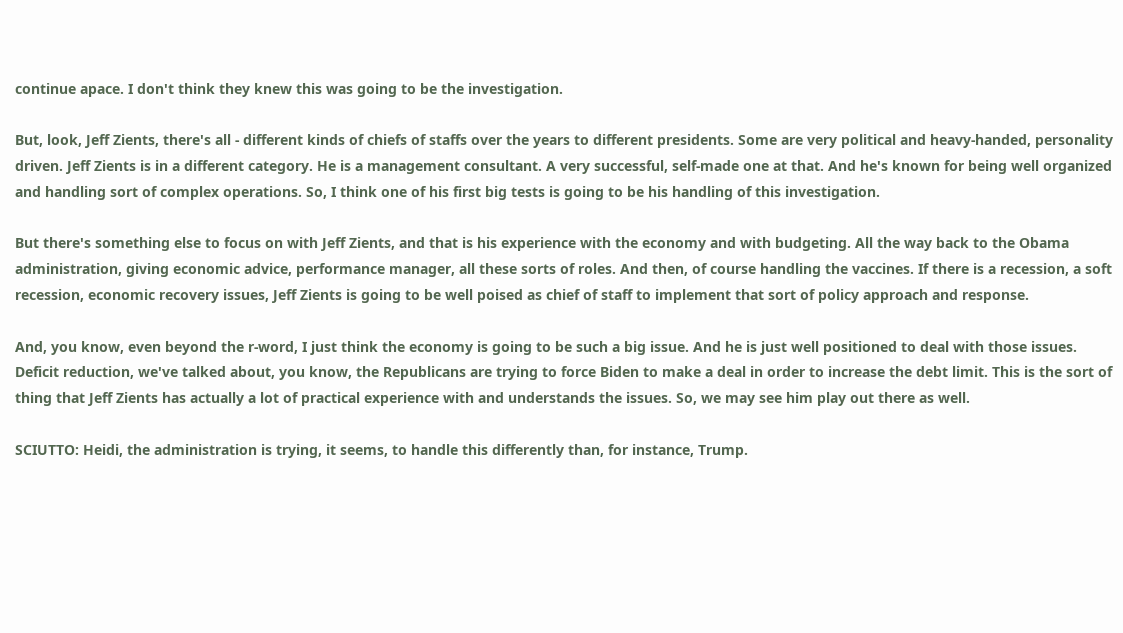continue apace. I don't think they knew this was going to be the investigation.

But, look, Jeff Zients, there's all - different kinds of chiefs of staffs over the years to different presidents. Some are very political and heavy-handed, personality driven. Jeff Zients is in a different category. He is a management consultant. A very successful, self-made one at that. And he's known for being well organized and handling sort of complex operations. So, I think one of his first big tests is going to be his handling of this investigation.

But there's something else to focus on with Jeff Zients, and that is his experience with the economy and with budgeting. All the way back to the Obama administration, giving economic advice, performance manager, all these sorts of roles. And then, of course handling the vaccines. If there is a recession, a soft recession, economic recovery issues, Jeff Zients is going to be well poised as chief of staff to implement that sort of policy approach and response.

And, you know, even beyond the r-word, I just think the economy is going to be such a big issue. And he is just well positioned to deal with those issues. Deficit reduction, we've talked about, you know, the Republicans are trying to force Biden to make a deal in order to increase the debt limit. This is the sort of thing that Jeff Zients has actually a lot of practical experience with and understands the issues. So, we may see him play out there as well.

SCIUTTO: Heidi, the administration is trying, it seems, to handle this differently than, for instance, Trump.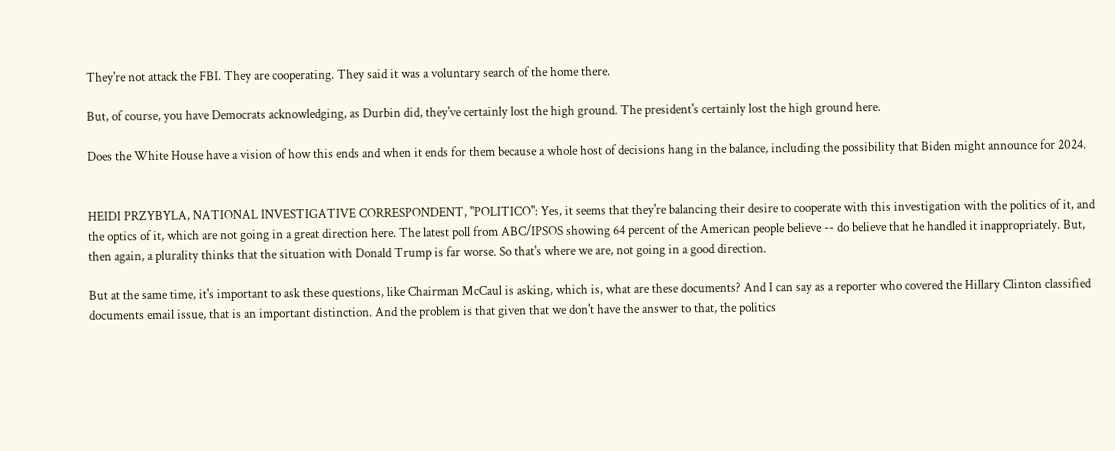They're not attack the FBI. They are cooperating. They said it was a voluntary search of the home there.

But, of course, you have Democrats acknowledging, as Durbin did, they've certainly lost the high ground. The president's certainly lost the high ground here.

Does the White House have a vision of how this ends and when it ends for them because a whole host of decisions hang in the balance, including the possibility that Biden might announce for 2024.


HEIDI PRZYBYLA, NATIONAL INVESTIGATIVE CORRESPONDENT, "POLITICO": Yes, it seems that they're balancing their desire to cooperate with this investigation with the politics of it, and the optics of it, which are not going in a great direction here. The latest poll from ABC/IPSOS showing 64 percent of the American people believe -- do believe that he handled it inappropriately. But, then again, a plurality thinks that the situation with Donald Trump is far worse. So that's where we are, not going in a good direction.

But at the same time, it's important to ask these questions, like Chairman McCaul is asking, which is, what are these documents? And I can say as a reporter who covered the Hillary Clinton classified documents email issue, that is an important distinction. And the problem is that given that we don't have the answer to that, the politics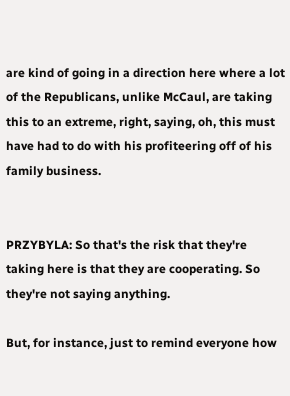are kind of going in a direction here where a lot of the Republicans, unlike McCaul, are taking this to an extreme, right, saying, oh, this must have had to do with his profiteering off of his family business.


PRZYBYLA: So that's the risk that they're taking here is that they are cooperating. So they're not saying anything.

But, for instance, just to remind everyone how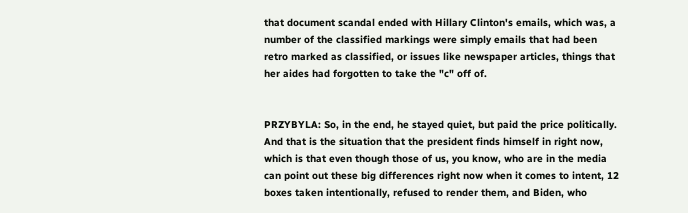that document scandal ended with Hillary Clinton's emails, which was, a number of the classified markings were simply emails that had been retro marked as classified, or issues like newspaper articles, things that her aides had forgotten to take the "c" off of.


PRZYBYLA: So, in the end, he stayed quiet, but paid the price politically. And that is the situation that the president finds himself in right now, which is that even though those of us, you know, who are in the media can point out these big differences right now when it comes to intent, 12 boxes taken intentionally, refused to render them, and Biden, who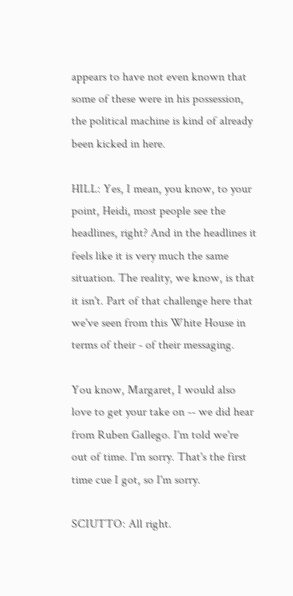appears to have not even known that some of these were in his possession, the political machine is kind of already been kicked in here.

HILL: Yes, I mean, you know, to your point, Heidi, most people see the headlines, right? And in the headlines it feels like it is very much the same situation. The reality, we know, is that it isn't. Part of that challenge here that we've seen from this White House in terms of their - of their messaging.

You know, Margaret, I would also love to get your take on -- we did hear from Ruben Gallego. I'm told we're out of time. I'm sorry. That's the first time cue I got, so I'm sorry.

SCIUTTO: All right.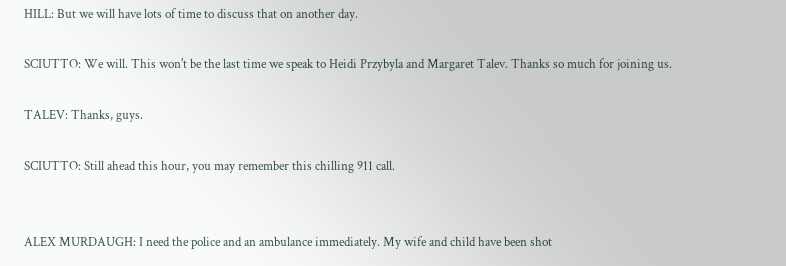HILL: But we will have lots of time to discuss that on another day.

SCIUTTO: We will. This won't be the last time we speak to Heidi Przybyla and Margaret Talev. Thanks so much for joining us.

TALEV: Thanks, guys.

SCIUTTO: Still ahead this hour, you may remember this chilling 911 call.


ALEX MURDAUGH: I need the police and an ambulance immediately. My wife and child have been shot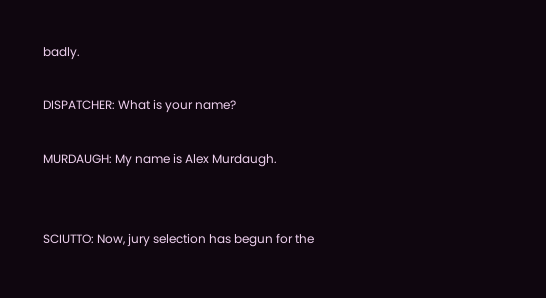badly.

DISPATCHER: What is your name?

MURDAUGH: My name is Alex Murdaugh.


SCIUTTO: Now, jury selection has begun for the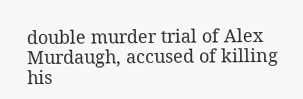double murder trial of Alex Murdaugh, accused of killing his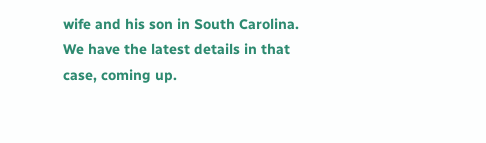wife and his son in South Carolina. We have the latest details in that case, coming up.